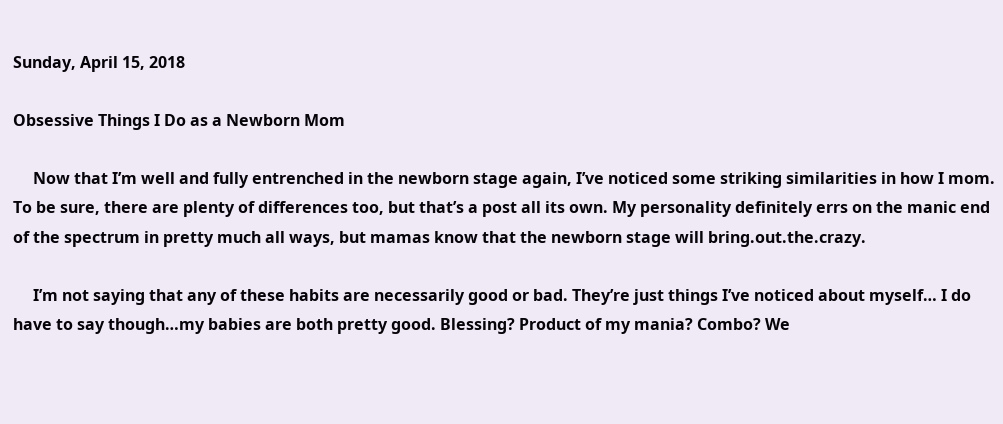Sunday, April 15, 2018

Obsessive Things I Do as a Newborn Mom

     Now that I’m well and fully entrenched in the newborn stage again, I’ve noticed some striking similarities in how I mom. To be sure, there are plenty of differences too, but that’s a post all its own. My personality definitely errs on the manic end of the spectrum in pretty much all ways, but mamas know that the newborn stage will bring.out.the.crazy.

     I’m not saying that any of these habits are necessarily good or bad. They’re just things I’ve noticed about myself… I do have to say though…my babies are both pretty good. Blessing? Product of my mania? Combo? We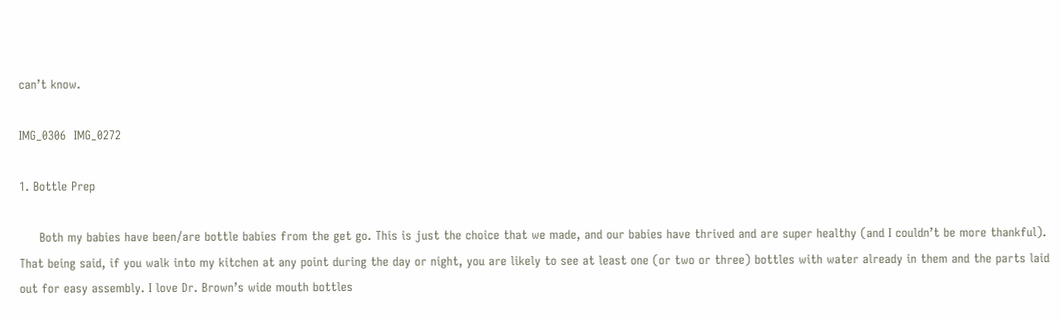can’t know.

IMG_0306  IMG_0272

1. Bottle Prep

     Both my babies have been/are bottle babies from the get go. This is just the choice that we made, and our babies have thrived and are super healthy (and I couldn’t be more thankful). That being said, if you walk into my kitchen at any point during the day or night, you are likely to see at least one (or two or three) bottles with water already in them and the parts laid out for easy assembly. I love Dr. Brown’s wide mouth bottles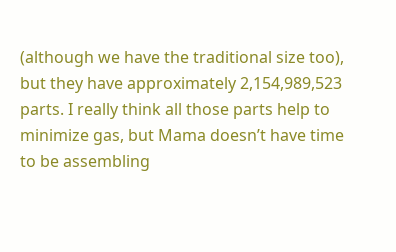(although we have the traditional size too), but they have approximately 2,154,989,523 parts. I really think all those parts help to minimize gas, but Mama doesn’t have time to be assembling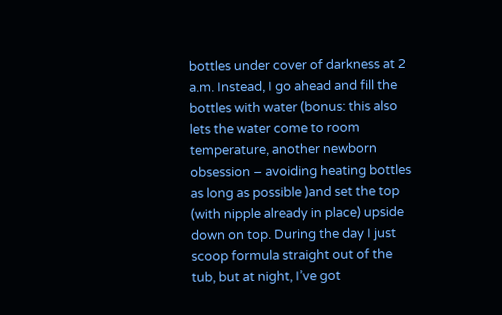bottles under cover of darkness at 2 a.m. Instead, I go ahead and fill the bottles with water (bonus: this also lets the water come to room temperature, another newborn obsession – avoiding heating bottles as long as possible )and set the top (with nipple already in place) upside down on top. During the day I just scoop formula straight out of the tub, but at night, I’ve got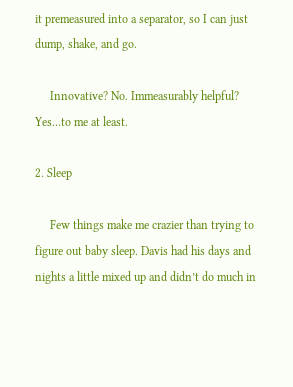it premeasured into a separator, so I can just dump, shake, and go.

     Innovative? No. Immeasurably helpful? Yes…to me at least.

2. Sleep

     Few things make me crazier than trying to figure out baby sleep. Davis had his days and nights a little mixed up and didn’t do much in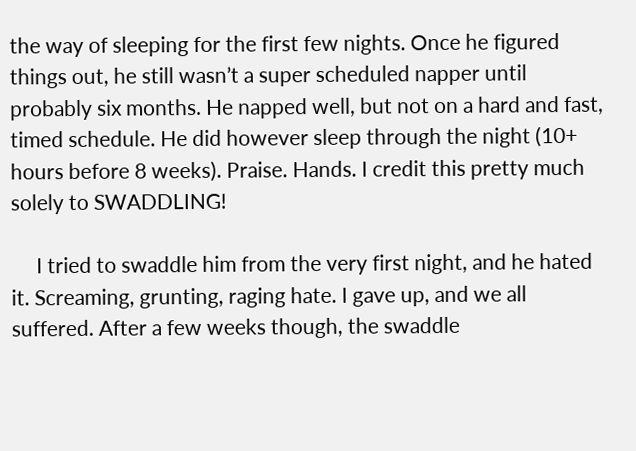the way of sleeping for the first few nights. Once he figured things out, he still wasn’t a super scheduled napper until probably six months. He napped well, but not on a hard and fast, timed schedule. He did however sleep through the night (10+ hours before 8 weeks). Praise. Hands. I credit this pretty much solely to SWADDLING!

     I tried to swaddle him from the very first night, and he hated it. Screaming, grunting, raging hate. I gave up, and we all suffered. After a few weeks though, the swaddle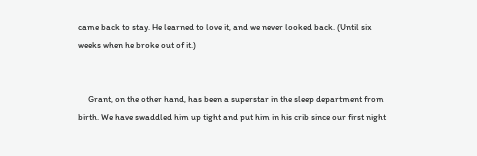came back to stay. He learned to love it, and we never looked back. (Until six weeks when he broke out of it.)


     Grant, on the other hand, has been a superstar in the sleep department from birth. We have swaddled him up tight and put him in his crib since our first night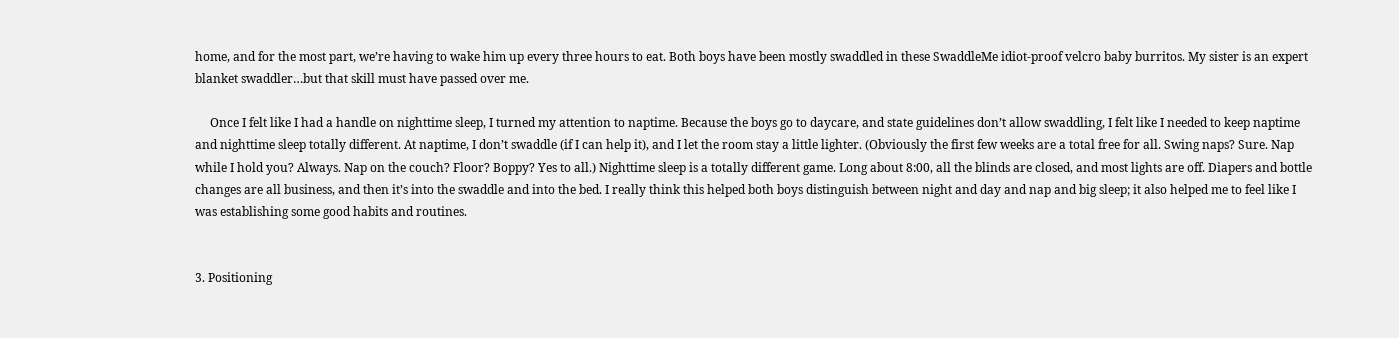home, and for the most part, we’re having to wake him up every three hours to eat. Both boys have been mostly swaddled in these SwaddleMe idiot-proof velcro baby burritos. My sister is an expert blanket swaddler…but that skill must have passed over me.

     Once I felt like I had a handle on nighttime sleep, I turned my attention to naptime. Because the boys go to daycare, and state guidelines don’t allow swaddling, I felt like I needed to keep naptime and nighttime sleep totally different. At naptime, I don’t swaddle (if I can help it), and I let the room stay a little lighter. (Obviously the first few weeks are a total free for all. Swing naps? Sure. Nap while I hold you? Always. Nap on the couch? Floor? Boppy? Yes to all.) Nighttime sleep is a totally different game. Long about 8:00, all the blinds are closed, and most lights are off. Diapers and bottle changes are all business, and then it’s into the swaddle and into the bed. I really think this helped both boys distinguish between night and day and nap and big sleep; it also helped me to feel like I was establishing some good habits and routines.


3. Positioning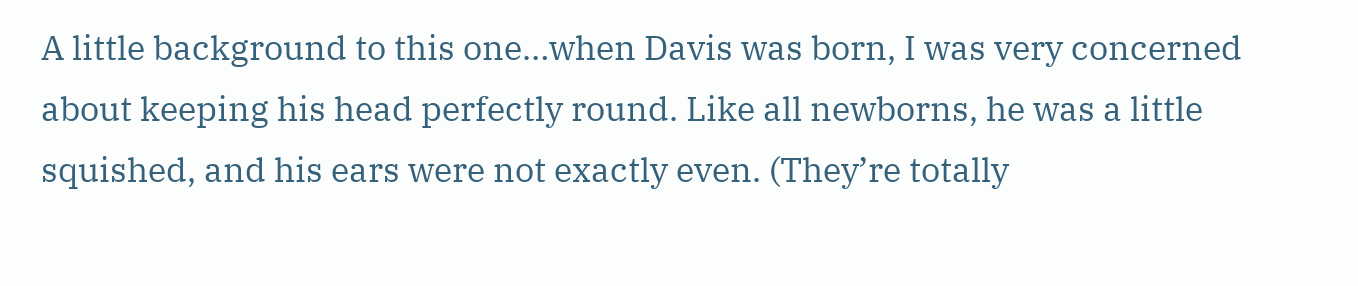A little background to this one…when Davis was born, I was very concerned about keeping his head perfectly round. Like all newborns, he was a little squished, and his ears were not exactly even. (They’re totally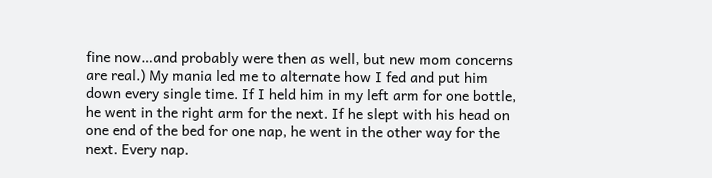fine now…and probably were then as well, but new mom concerns are real.) My mania led me to alternate how I fed and put him down every single time. If I held him in my left arm for one bottle, he went in the right arm for the next. If he slept with his head on one end of the bed for one nap, he went in the other way for the next. Every nap.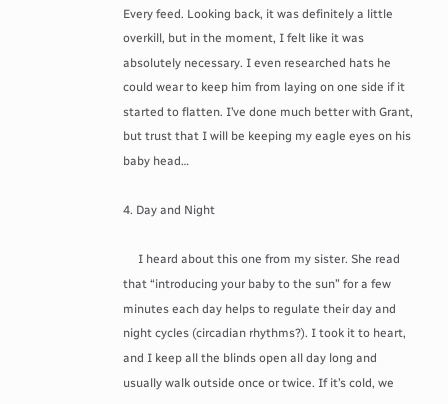Every feed. Looking back, it was definitely a little overkill, but in the moment, I felt like it was absolutely necessary. I even researched hats he could wear to keep him from laying on one side if it started to flatten. I’ve done much better with Grant, but trust that I will be keeping my eagle eyes on his baby head…

4. Day and Night

     I heard about this one from my sister. She read that “introducing your baby to the sun” for a few minutes each day helps to regulate their day and night cycles (circadian rhythms?). I took it to heart, and I keep all the blinds open all day long and usually walk outside once or twice. If it’s cold, we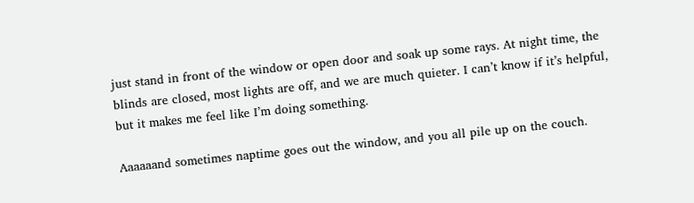just stand in front of the window or open door and soak up some rays. At night time, the blinds are closed, most lights are off, and we are much quieter. I can’t know if it’s helpful, but it makes me feel like I’m doing something.

Aaaaaand sometimes naptime goes out the window, and you all pile up on the couch.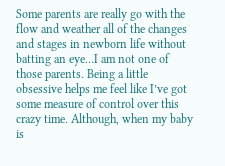Some parents are really go with the flow and weather all of the changes and stages in newborn life without batting an eye…I am not one of those parents. Being a little obsessive helps me feel like I’ve got some measure of control over this crazy time. Although, when my baby is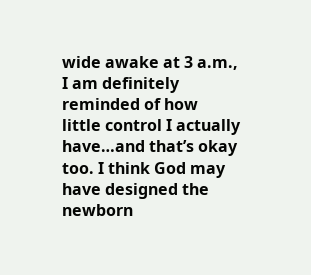wide awake at 3 a.m., I am definitely reminded of how little control I actually have…and that’s okay too. I think God may have designed the newborn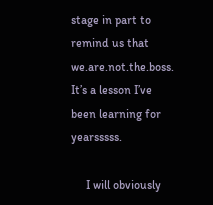stage in part to remind us that we.are.not.the.boss. It’s a lesson I’ve been learning for yearsssss.

     I will obviously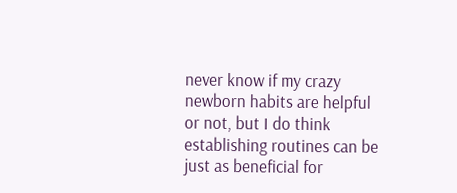never know if my crazy newborn habits are helpful or not, but I do think establishing routines can be just as beneficial for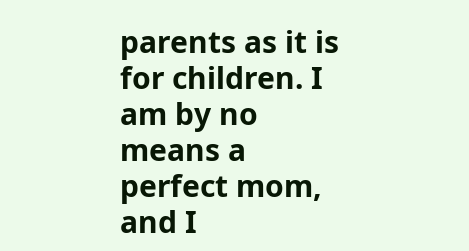parents as it is for children. I am by no means a perfect mom, and I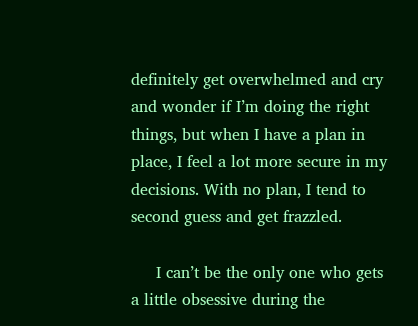definitely get overwhelmed and cry and wonder if I’m doing the right things, but when I have a plan in place, I feel a lot more secure in my decisions. With no plan, I tend to second guess and get frazzled.

     I can’t be the only one who gets a little obsessive during the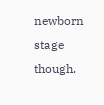newborn stage though.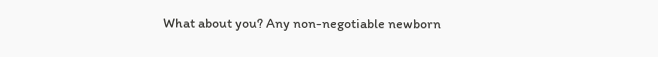What about you? Any non-negotiable newborn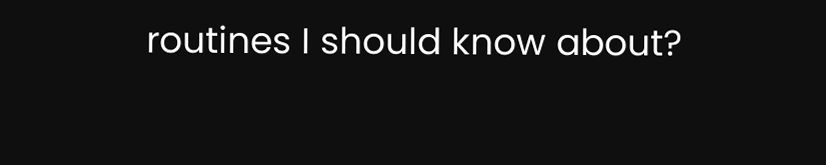routines I should know about?